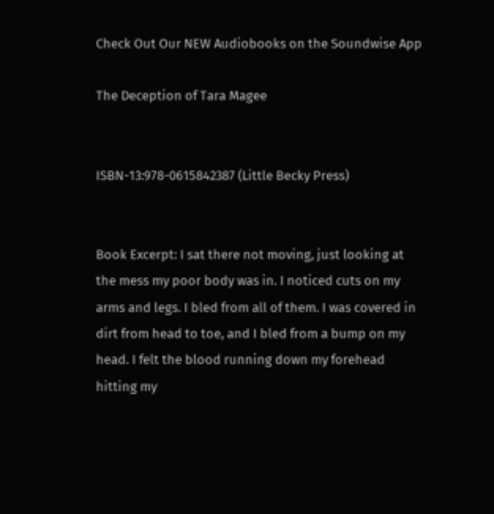Check Out Our NEW Audiobooks on the Soundwise App

The Deception of Tara Magee


ISBN-13:978-0615842387 (Little Becky Press)


Book Excerpt: I sat there not moving, just looking at the mess my poor body was in. I noticed cuts on my arms and legs. I bled from all of them. I was covered in dirt from head to toe, and I bled from a bump on my head. I felt the blood running down my forehead hitting my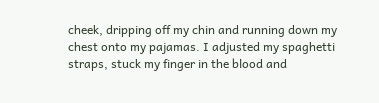cheek, dripping off my chin and running down my chest onto my pajamas. I adjusted my spaghetti straps, stuck my finger in the blood and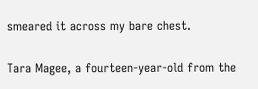smeared it across my bare chest.

Tara Magee, a fourteen-year-old from the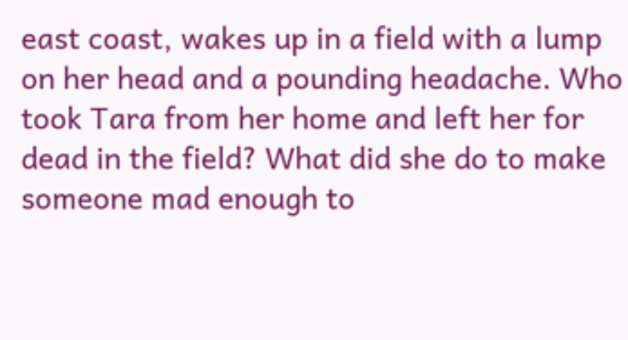east coast, wakes up in a field with a lump on her head and a pounding headache. Who took Tara from her home and left her for dead in the field? What did she do to make someone mad enough to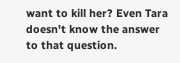want to kill her? Even Tara doesn't know the answer to that question.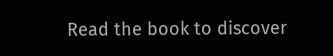Read the book to discover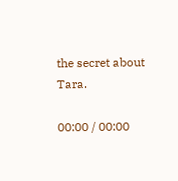the secret about Tara.

00:00 / 00:00